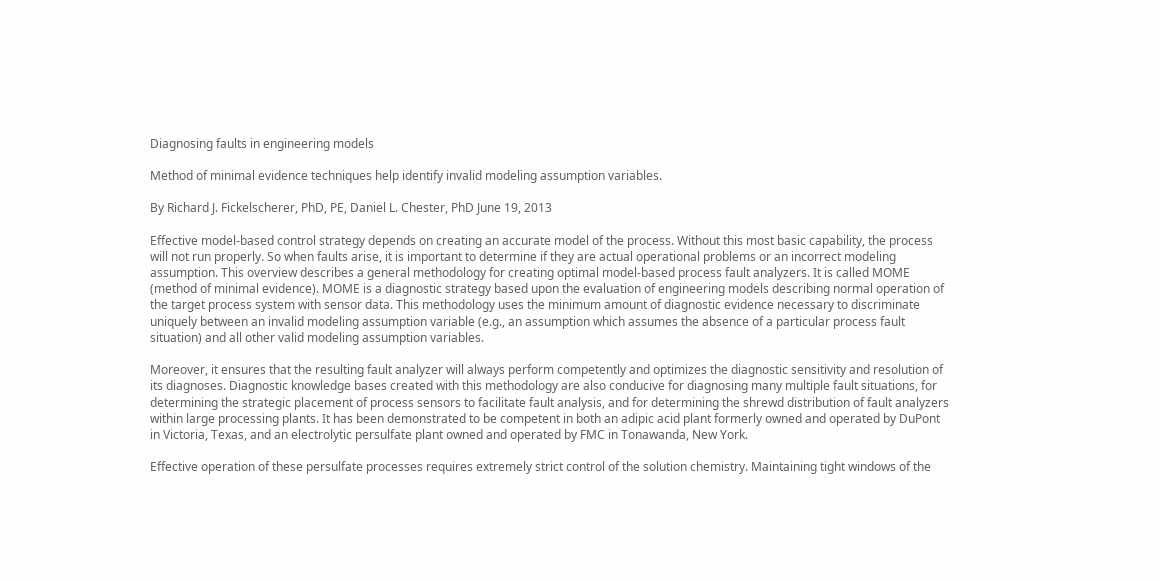Diagnosing faults in engineering models

Method of minimal evidence techniques help identify invalid modeling assumption variables.

By Richard J. Fickelscherer, PhD, PE, Daniel L. Chester, PhD June 19, 2013

Effective model-based control strategy depends on creating an accurate model of the process. Without this most basic capability, the process will not run properly. So when faults arise, it is important to determine if they are actual operational problems or an incorrect modeling assumption. This overview describes a general methodology for creating optimal model-based process fault analyzers. It is called MOME (method of minimal evidence). MOME is a diagnostic strategy based upon the evaluation of engineering models describing normal operation of the target process system with sensor data. This methodology uses the minimum amount of diagnostic evidence necessary to discriminate uniquely between an invalid modeling assumption variable (e.g., an assumption which assumes the absence of a particular process fault situation) and all other valid modeling assumption variables.

Moreover, it ensures that the resulting fault analyzer will always perform competently and optimizes the diagnostic sensitivity and resolution of its diagnoses. Diagnostic knowledge bases created with this methodology are also conducive for diagnosing many multiple fault situations, for determining the strategic placement of process sensors to facilitate fault analysis, and for determining the shrewd distribution of fault analyzers within large processing plants. It has been demonstrated to be competent in both an adipic acid plant formerly owned and operated by DuPont in Victoria, Texas, and an electrolytic persulfate plant owned and operated by FMC in Tonawanda, New York.

Effective operation of these persulfate processes requires extremely strict control of the solution chemistry. Maintaining tight windows of the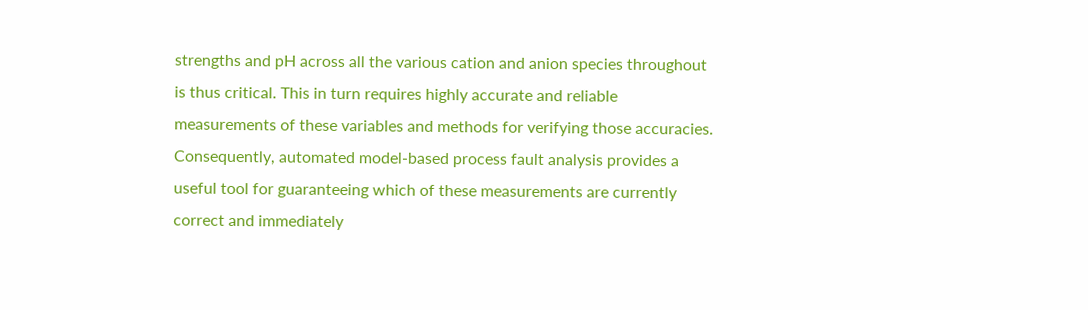strengths and pH across all the various cation and anion species throughout is thus critical. This in turn requires highly accurate and reliable measurements of these variables and methods for verifying those accuracies. Consequently, automated model-based process fault analysis provides a useful tool for guaranteeing which of these measurements are currently correct and immediately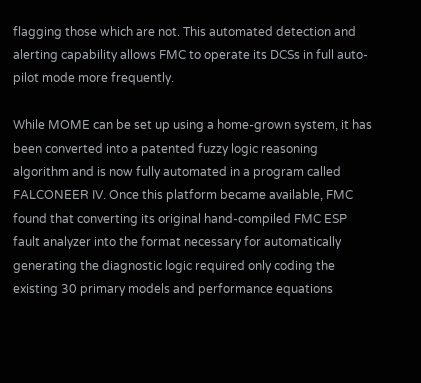flagging those which are not. This automated detection and alerting capability allows FMC to operate its DCSs in full auto-pilot mode more frequently.

While MOME can be set up using a home-grown system, it has been converted into a patented fuzzy logic reasoning algorithm and is now fully automated in a program called FALCONEER IV. Once this platform became available, FMC found that converting its original hand-compiled FMC ESP fault analyzer into the format necessary for automatically generating the diagnostic logic required only coding the existing 30 primary models and performance equations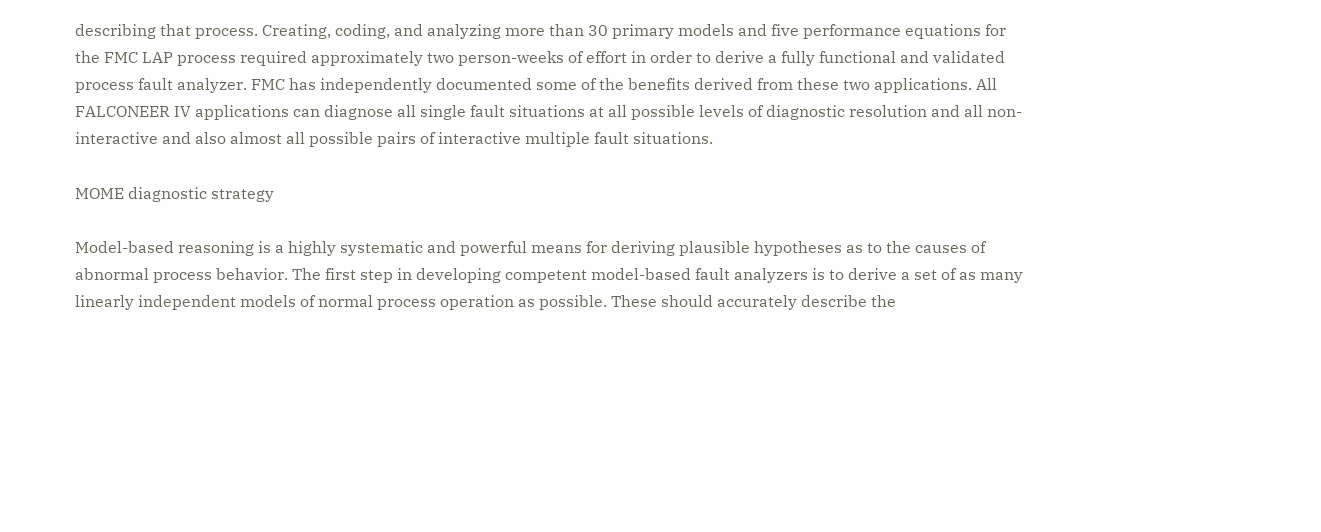describing that process. Creating, coding, and analyzing more than 30 primary models and five performance equations for the FMC LAP process required approximately two person-weeks of effort in order to derive a fully functional and validated process fault analyzer. FMC has independently documented some of the benefits derived from these two applications. All FALCONEER IV applications can diagnose all single fault situations at all possible levels of diagnostic resolution and all non-interactive and also almost all possible pairs of interactive multiple fault situations.

MOME diagnostic strategy

Model-based reasoning is a highly systematic and powerful means for deriving plausible hypotheses as to the causes of abnormal process behavior. The first step in developing competent model-based fault analyzers is to derive a set of as many linearly independent models of normal process operation as possible. These should accurately describe the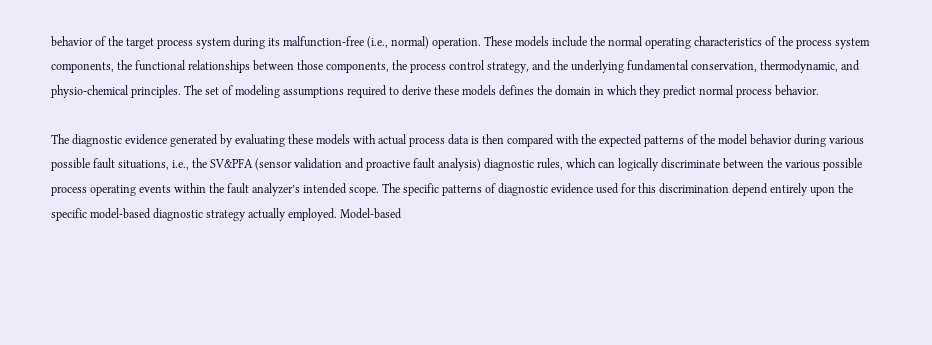behavior of the target process system during its malfunction-free (i.e., normal) operation. These models include the normal operating characteristics of the process system components, the functional relationships between those components, the process control strategy, and the underlying fundamental conservation, thermodynamic, and physio-chemical principles. The set of modeling assumptions required to derive these models defines the domain in which they predict normal process behavior.

The diagnostic evidence generated by evaluating these models with actual process data is then compared with the expected patterns of the model behavior during various possible fault situations, i.e., the SV&PFA (sensor validation and proactive fault analysis) diagnostic rules, which can logically discriminate between the various possible process operating events within the fault analyzer’s intended scope. The specific patterns of diagnostic evidence used for this discrimination depend entirely upon the specific model-based diagnostic strategy actually employed. Model-based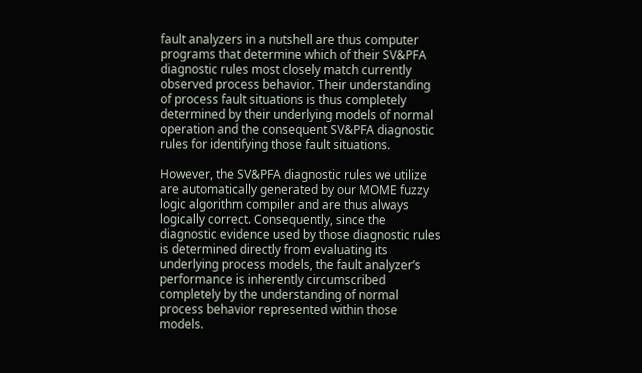fault analyzers in a nutshell are thus computer programs that determine which of their SV&PFA diagnostic rules most closely match currently observed process behavior. Their understanding of process fault situations is thus completely determined by their underlying models of normal operation and the consequent SV&PFA diagnostic rules for identifying those fault situations.

However, the SV&PFA diagnostic rules we utilize are automatically generated by our MOME fuzzy logic algorithm compiler and are thus always logically correct. Consequently, since the diagnostic evidence used by those diagnostic rules is determined directly from evaluating its underlying process models, the fault analyzer’s performance is inherently circumscribed completely by the understanding of normal process behavior represented within those models.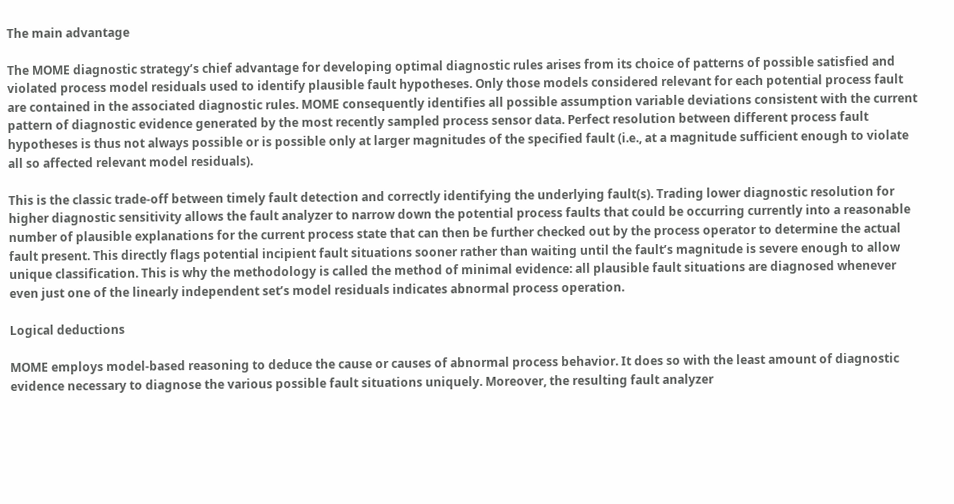The main advantage

The MOME diagnostic strategy’s chief advantage for developing optimal diagnostic rules arises from its choice of patterns of possible satisfied and violated process model residuals used to identify plausible fault hypotheses. Only those models considered relevant for each potential process fault are contained in the associated diagnostic rules. MOME consequently identifies all possible assumption variable deviations consistent with the current pattern of diagnostic evidence generated by the most recently sampled process sensor data. Perfect resolution between different process fault hypotheses is thus not always possible or is possible only at larger magnitudes of the specified fault (i.e., at a magnitude sufficient enough to violate all so affected relevant model residuals).

This is the classic trade-off between timely fault detection and correctly identifying the underlying fault(s). Trading lower diagnostic resolution for higher diagnostic sensitivity allows the fault analyzer to narrow down the potential process faults that could be occurring currently into a reasonable number of plausible explanations for the current process state that can then be further checked out by the process operator to determine the actual fault present. This directly flags potential incipient fault situations sooner rather than waiting until the fault’s magnitude is severe enough to allow unique classification. This is why the methodology is called the method of minimal evidence: all plausible fault situations are diagnosed whenever even just one of the linearly independent set’s model residuals indicates abnormal process operation.

Logical deductions

MOME employs model-based reasoning to deduce the cause or causes of abnormal process behavior. It does so with the least amount of diagnostic evidence necessary to diagnose the various possible fault situations uniquely. Moreover, the resulting fault analyzer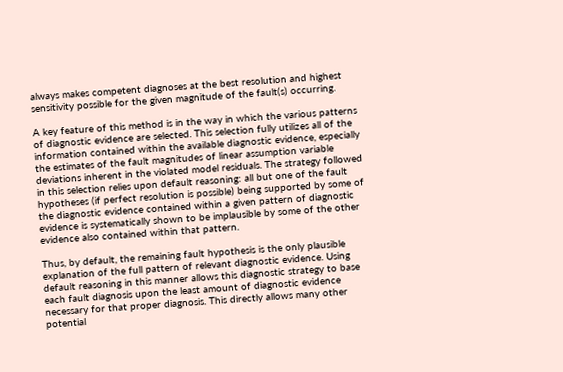always makes competent diagnoses at the best resolution and highest sensitivity possible for the given magnitude of the fault(s) occurring.

A key feature of this method is in the way in which the various patterns of diagnostic evidence are selected. This selection fully utilizes all of the information contained within the available diagnostic evidence, especially the estimates of the fault magnitudes of linear assumption variable deviations inherent in the violated model residuals. The strategy followed in this selection relies upon default reasoning: all but one of the fault hypotheses (if perfect resolution is possible) being supported by some of the diagnostic evidence contained within a given pattern of diagnostic evidence is systematically shown to be implausible by some of the other evidence also contained within that pattern.

Thus, by default, the remaining fault hypothesis is the only plausible explanation of the full pattern of relevant diagnostic evidence. Using default reasoning in this manner allows this diagnostic strategy to base each fault diagnosis upon the least amount of diagnostic evidence necessary for that proper diagnosis. This directly allows many other potential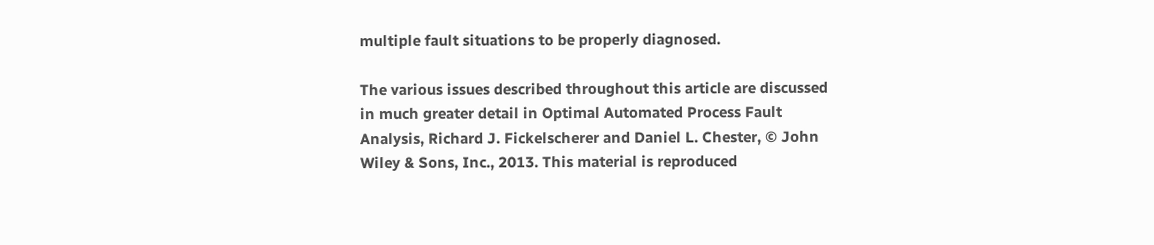multiple fault situations to be properly diagnosed.

The various issues described throughout this article are discussed in much greater detail in Optimal Automated Process Fault Analysis, Richard J. Fickelscherer and Daniel L. Chester, © John Wiley & Sons, Inc., 2013. This material is reproduced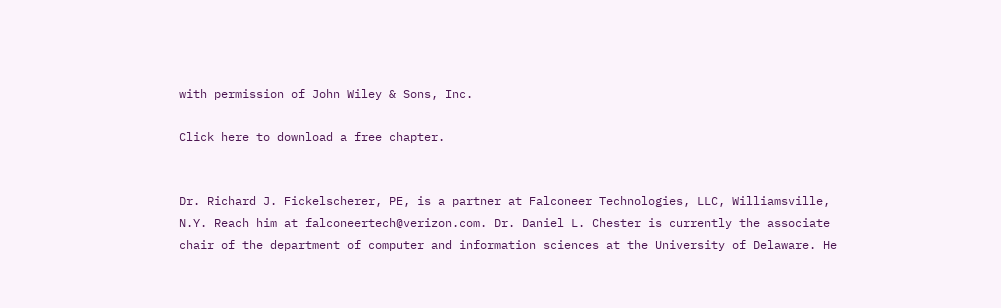with permission of John Wiley & Sons, Inc.

Click here to download a free chapter.


Dr. Richard J. Fickelscherer, PE, is a partner at Falconeer Technologies, LLC, Williamsville, N.Y. Reach him at falconeertech@verizon.com. Dr. Daniel L. Chester is currently the associate chair of the department of computer and information sciences at the University of Delaware. He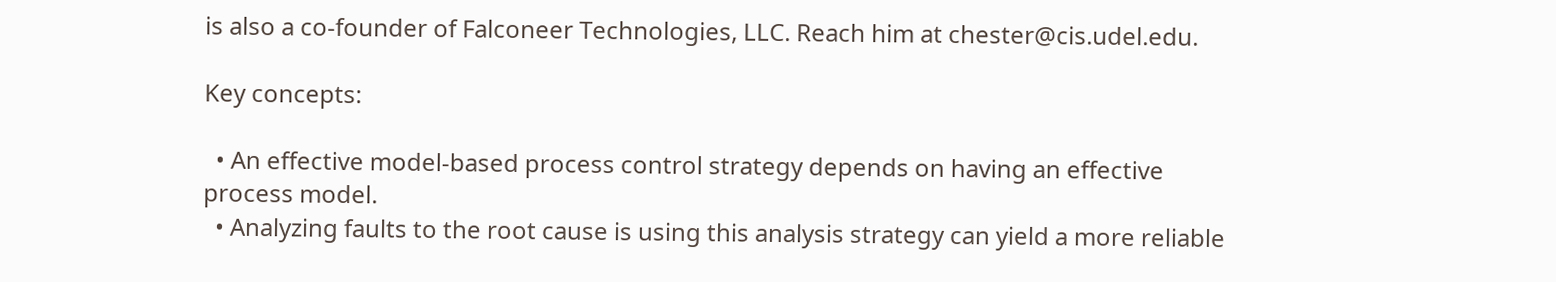is also a co-founder of Falconeer Technologies, LLC. Reach him at chester@cis.udel.edu.

Key concepts:

  • An effective model-based process control strategy depends on having an effective process model.
  • Analyzing faults to the root cause is using this analysis strategy can yield a more reliable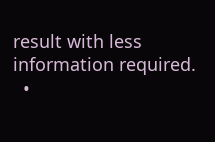result with less information required.
  •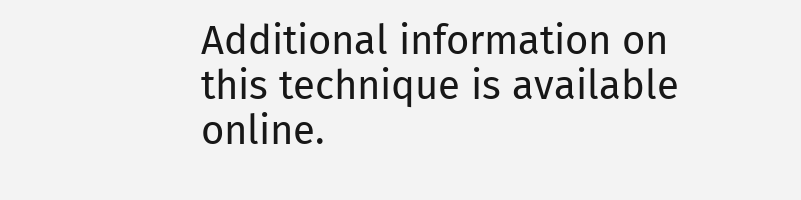Additional information on this technique is available online.